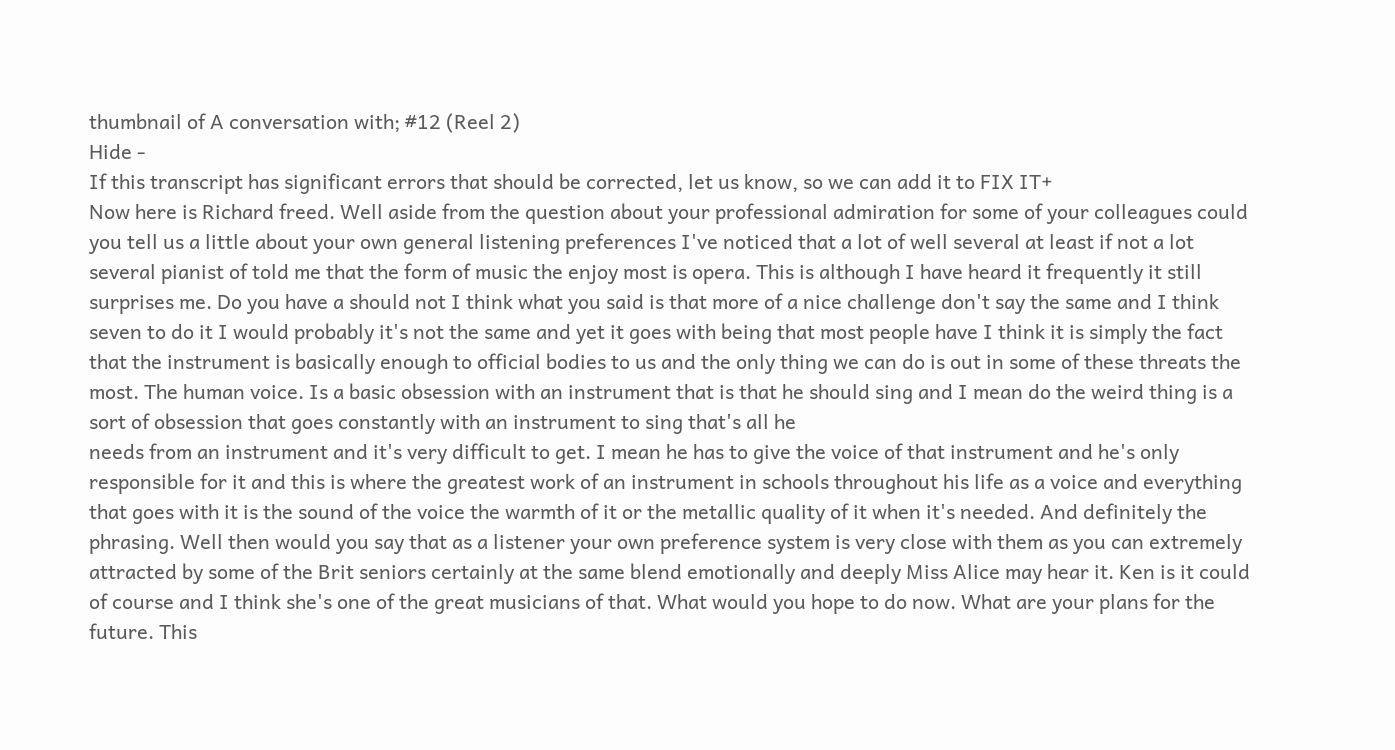thumbnail of A conversation with; #12 (Reel 2)
Hide -
If this transcript has significant errors that should be corrected, let us know, so we can add it to FIX IT+
Now here is Richard freed. Well aside from the question about your professional admiration for some of your colleagues could you tell us a little about your own general listening preferences I've noticed that a lot of well several at least if not a lot several pianist of told me that the form of music the enjoy most is opera. This is although I have heard it frequently it still surprises me. Do you have a should not I think what you said is that more of a nice challenge don't say the same and I think seven to do it I would probably it's not the same and yet it goes with being that most people have I think it is simply the fact that the instrument is basically enough to official bodies to us and the only thing we can do is out in some of these threats the most. The human voice. Is a basic obsession with an instrument that is that he should sing and I mean do the weird thing is a sort of obsession that goes constantly with an instrument to sing that's all he
needs from an instrument and it's very difficult to get. I mean he has to give the voice of that instrument and he's only responsible for it and this is where the greatest work of an instrument in schools throughout his life as a voice and everything that goes with it is the sound of the voice the warmth of it or the metallic quality of it when it's needed. And definitely the phrasing. Well then would you say that as a listener your own preference system is very close with them as you can extremely attracted by some of the Brit seniors certainly at the same blend emotionally and deeply Miss Alice may hear it. Ken is it could of course and I think she's one of the great musicians of that. What would you hope to do now. What are your plans for the future. This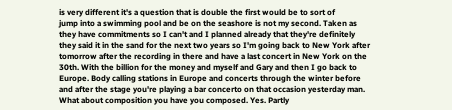is very different it's a question that is double the first would be to sort of
jump into a swimming pool and be on the seashore is not my second. Taken as they have commitments so I can't and I planned already that they're definitely they said it in the sand for the next two years so I'm going back to New York after tomorrow after the recording in there and have a last concert in New York on the 30th. With the billion for the money and myself and Gary and then I go back to Europe. Body calling stations in Europe and concerts through the winter before and after the stage you're playing a bar concerto on that occasion yesterday man. What about composition you have you composed. Yes. Partly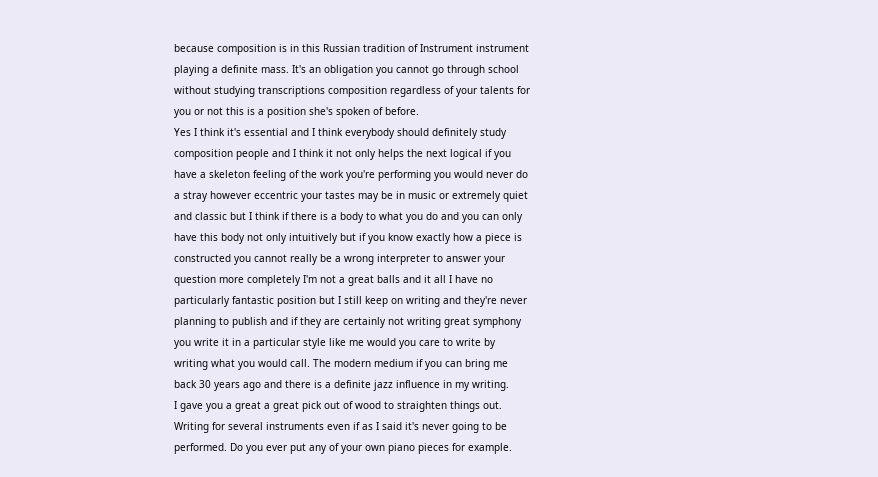because composition is in this Russian tradition of Instrument instrument playing a definite mass. It's an obligation you cannot go through school without studying transcriptions composition regardless of your talents for you or not this is a position she's spoken of before.
Yes I think it's essential and I think everybody should definitely study composition people and I think it not only helps the next logical if you have a skeleton feeling of the work you're performing you would never do a stray however eccentric your tastes may be in music or extremely quiet and classic but I think if there is a body to what you do and you can only have this body not only intuitively but if you know exactly how a piece is constructed you cannot really be a wrong interpreter to answer your question more completely I'm not a great balls and it all I have no particularly fantastic position but I still keep on writing and they're never planning to publish and if they are certainly not writing great symphony you write it in a particular style like me would you care to write by writing what you would call. The modern medium if you can bring me back 30 years ago and there is a definite jazz influence in my writing.
I gave you a great a great pick out of wood to straighten things out. Writing for several instruments even if as I said it's never going to be performed. Do you ever put any of your own piano pieces for example.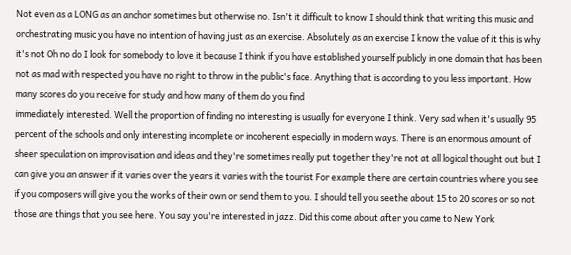Not even as a LONG as an anchor sometimes but otherwise no. Isn't it difficult to know I should think that writing this music and orchestrating music you have no intention of having just as an exercise. Absolutely as an exercise I know the value of it this is why it's not Oh no do I look for somebody to love it because I think if you have established yourself publicly in one domain that has been not as mad with respected you have no right to throw in the public's face. Anything that is according to you less important. How many scores do you receive for study and how many of them do you find
immediately interested. Well the proportion of finding no interesting is usually for everyone I think. Very sad when it's usually 95 percent of the schools and only interesting incomplete or incoherent especially in modern ways. There is an enormous amount of sheer speculation on improvisation and ideas and they're sometimes really put together they're not at all logical thought out but I can give you an answer if it varies over the years it varies with the tourist For example there are certain countries where you see if you composers will give you the works of their own or send them to you. I should tell you seethe about 15 to 20 scores or so not those are things that you see here. You say you're interested in jazz. Did this come about after you came to New York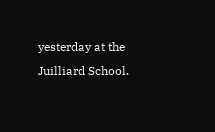yesterday at the Juilliard School.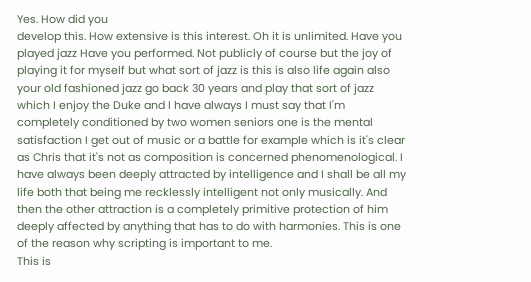Yes. How did you
develop this. How extensive is this interest. Oh it is unlimited. Have you played jazz Have you performed. Not publicly of course but the joy of playing it for myself but what sort of jazz is this is also life again also your old fashioned jazz go back 30 years and play that sort of jazz which I enjoy the Duke and I have always I must say that I'm completely conditioned by two women seniors one is the mental satisfaction I get out of music or a battle for example which is it's clear as Chris that it's not as composition is concerned phenomenological. I have always been deeply attracted by intelligence and I shall be all my life both that being me recklessly intelligent not only musically. And then the other attraction is a completely primitive protection of him deeply affected by anything that has to do with harmonies. This is one of the reason why scripting is important to me.
This is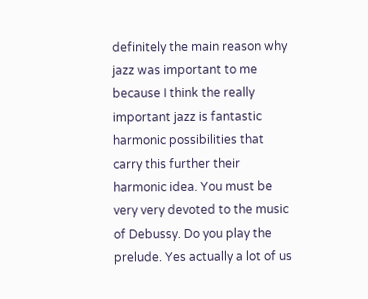definitely the main reason why jazz was important to me because I think the really important jazz is fantastic harmonic possibilities that carry this further their harmonic idea. You must be very very devoted to the music of Debussy. Do you play the prelude. Yes actually a lot of us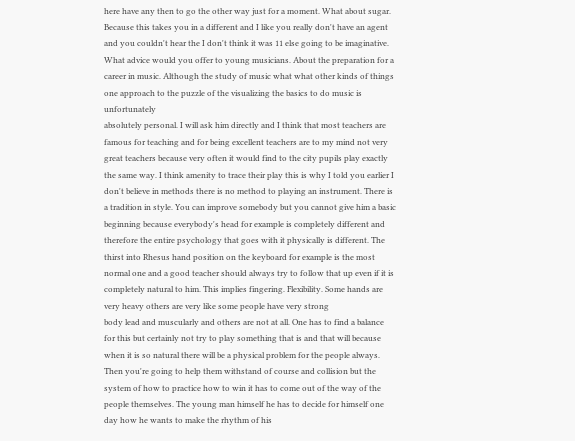here have any then to go the other way just for a moment. What about sugar. Because this takes you in a different and I like you really don't have an agent and you couldn't hear the I don't think it was 11 else going to be imaginative. What advice would you offer to young musicians. About the preparation for a career in music. Although the study of music what what other kinds of things one approach to the puzzle of the visualizing the basics to do music is unfortunately
absolutely personal. I will ask him directly and I think that most teachers are famous for teaching and for being excellent teachers are to my mind not very great teachers because very often it would find to the city pupils play exactly the same way. I think amenity to trace their play this is why I told you earlier I don't believe in methods there is no method to playing an instrument. There is a tradition in style. You can improve somebody but you cannot give him a basic beginning because everybody's head for example is completely different and therefore the entire psychology that goes with it physically is different. The thirst into Rhesus hand position on the keyboard for example is the most normal one and a good teacher should always try to follow that up even if it is completely natural to him. This implies fingering. Flexibility. Some hands are very heavy others are very like some people have very strong
body lead and muscularly and others are not at all. One has to find a balance for this but certainly not try to play something that is and that will because when it is so natural there will be a physical problem for the people always. Then you're going to help them withstand of course and collision but the system of how to practice how to win it has to come out of the way of the people themselves. The young man himself he has to decide for himself one day how he wants to make the rhythm of his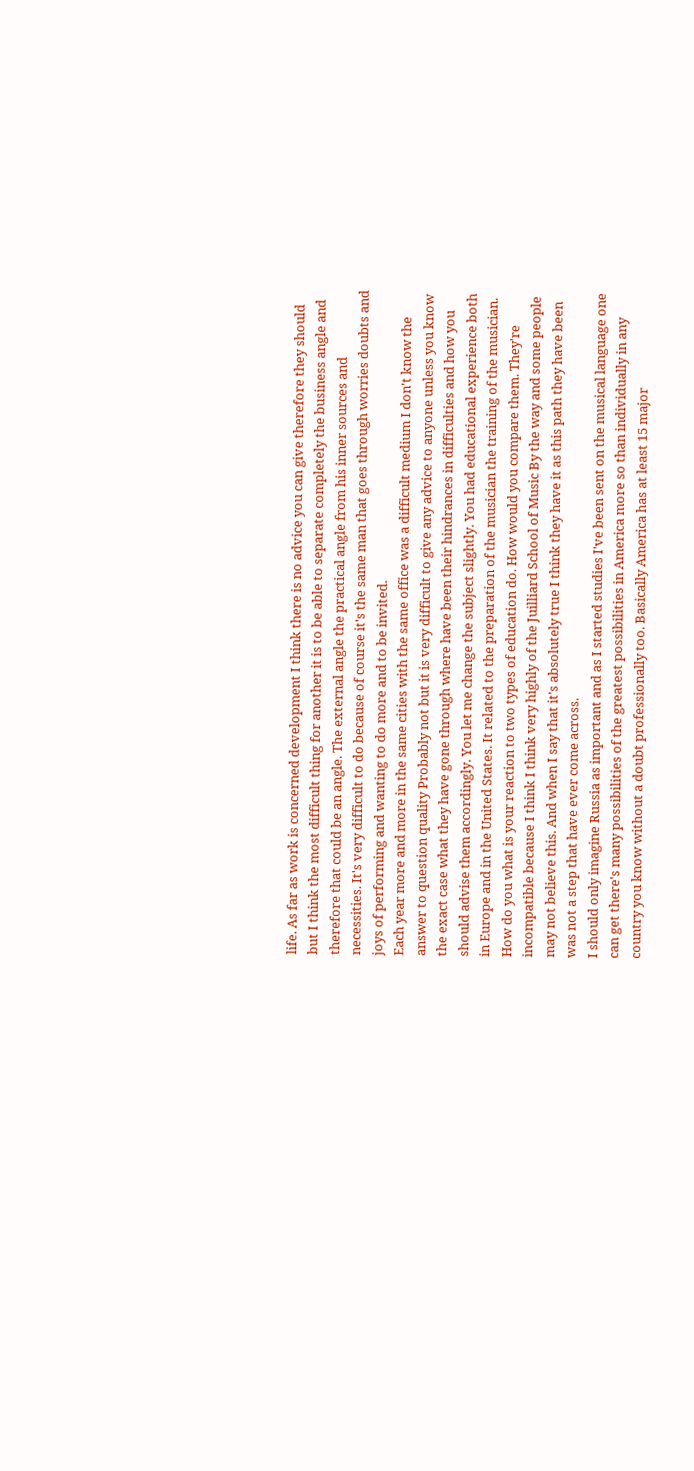life. As far as work is concerned development I think there is no advice you can give therefore they should but I think the most difficult thing for another it is to be able to separate completely the business angle and therefore that could be an angle. The external angle the practical angle from his inner sources and necessities. It's very difficult to do because of course it's the same man that goes through worries doubts and joys of performing and wanting to do more and to be invited.
Each year more and more in the same cities with the same office was a difficult medium I don't know the answer to question quality Probably not but it is very difficult to give any advice to anyone unless you know the exact case what they have gone through where have been their hindrances in difficulties and how you should advise them accordingly. You let me change the subject slightly. You had educational experience both in Europe and in the United States. It related to the preparation of the musician the training of the musician. How do you what is your reaction to two types of education do. How would you compare them. They're incompatible because I think I think very highly of the Juilliard School of Music By the way and some people may not believe this. And when I say that it's absolutely true I think they have it as this path they have been was not a step that have ever come across.
I should only imagine Russia as important and as I started studies I've been sent on the musical language one can get there's many possibilities of the greatest possibilities in America more so than individually in any country you know without a doubt professionally too. Basically America has at least 15 major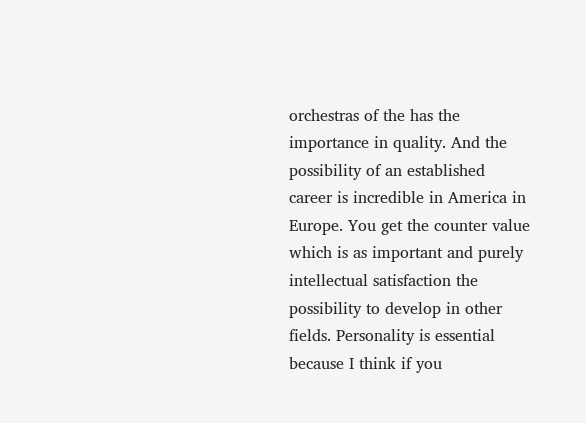orchestras of the has the importance in quality. And the possibility of an established career is incredible in America in Europe. You get the counter value which is as important and purely intellectual satisfaction the possibility to develop in other fields. Personality is essential because I think if you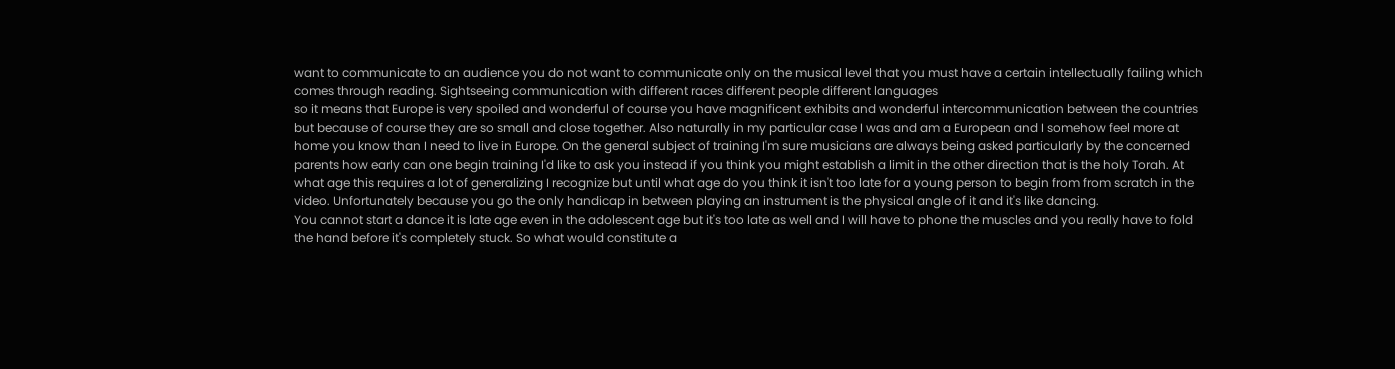want to communicate to an audience you do not want to communicate only on the musical level that you must have a certain intellectually failing which comes through reading. Sightseeing communication with different races different people different languages
so it means that Europe is very spoiled and wonderful of course you have magnificent exhibits and wonderful intercommunication between the countries but because of course they are so small and close together. Also naturally in my particular case I was and am a European and I somehow feel more at home you know than I need to live in Europe. On the general subject of training I'm sure musicians are always being asked particularly by the concerned parents how early can one begin training I'd like to ask you instead if you think you might establish a limit in the other direction that is the holy Torah. At what age this requires a lot of generalizing I recognize but until what age do you think it isn't too late for a young person to begin from from scratch in the video. Unfortunately because you go the only handicap in between playing an instrument is the physical angle of it and it's like dancing.
You cannot start a dance it is late age even in the adolescent age but it's too late as well and I will have to phone the muscles and you really have to fold the hand before it's completely stuck. So what would constitute a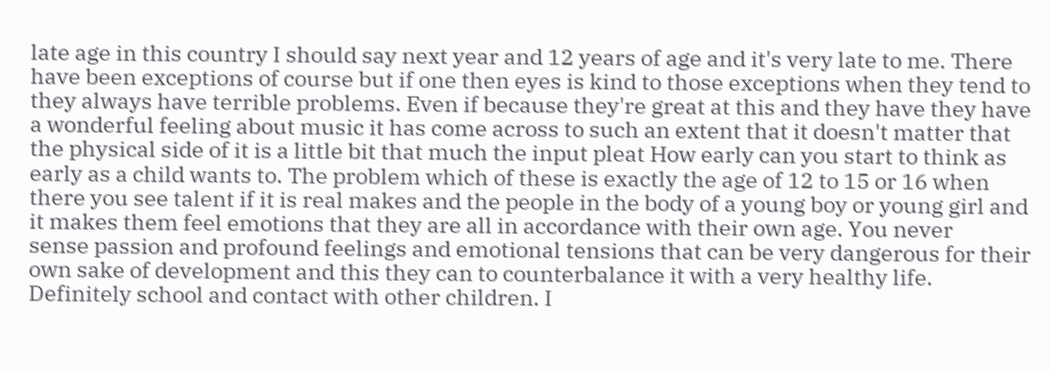late age in this country I should say next year and 12 years of age and it's very late to me. There have been exceptions of course but if one then eyes is kind to those exceptions when they tend to they always have terrible problems. Even if because they're great at this and they have they have a wonderful feeling about music it has come across to such an extent that it doesn't matter that the physical side of it is a little bit that much the input pleat How early can you start to think as early as a child wants to. The problem which of these is exactly the age of 12 to 15 or 16 when there you see talent if it is real makes and the people in the body of a young boy or young girl and it makes them feel emotions that they are all in accordance with their own age. You never
sense passion and profound feelings and emotional tensions that can be very dangerous for their own sake of development and this they can to counterbalance it with a very healthy life. Definitely school and contact with other children. I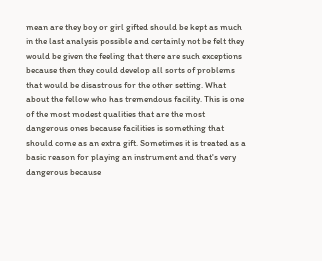mean are they boy or girl gifted should be kept as much in the last analysis possible and certainly not be felt they would be given the feeling that there are such exceptions because then they could develop all sorts of problems that would be disastrous for the other setting. What about the fellow who has tremendous facility. This is one of the most modest qualities that are the most dangerous ones because facilities is something that should come as an extra gift. Sometimes it is treated as a basic reason for playing an instrument and that's very dangerous because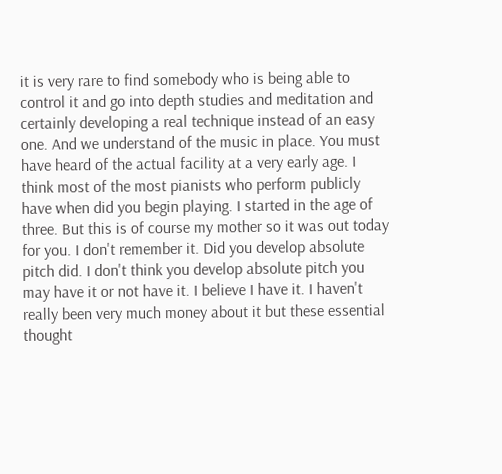it is very rare to find somebody who is being able to
control it and go into depth studies and meditation and certainly developing a real technique instead of an easy one. And we understand of the music in place. You must have heard of the actual facility at a very early age. I think most of the most pianists who perform publicly have when did you begin playing. I started in the age of three. But this is of course my mother so it was out today for you. I don't remember it. Did you develop absolute pitch did. I don't think you develop absolute pitch you may have it or not have it. I believe I have it. I haven't really been very much money about it but these essential thought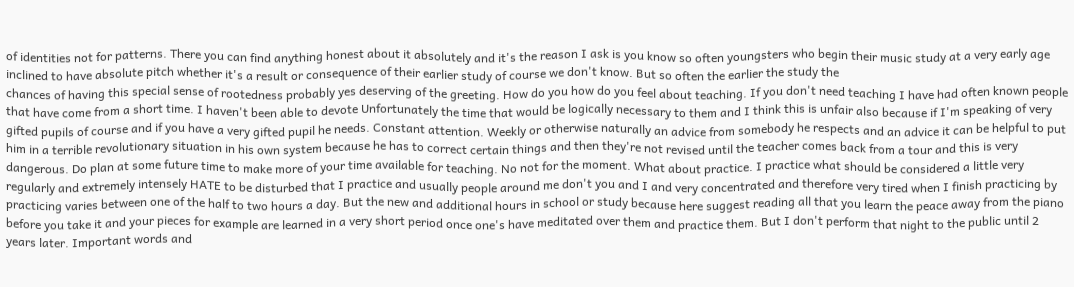of identities not for patterns. There you can find anything honest about it absolutely and it's the reason I ask is you know so often youngsters who begin their music study at a very early age inclined to have absolute pitch whether it's a result or consequence of their earlier study of course we don't know. But so often the earlier the study the
chances of having this special sense of rootedness probably yes deserving of the greeting. How do you how do you feel about teaching. If you don't need teaching I have had often known people that have come from a short time. I haven't been able to devote Unfortunately the time that would be logically necessary to them and I think this is unfair also because if I'm speaking of very gifted pupils of course and if you have a very gifted pupil he needs. Constant attention. Weekly or otherwise naturally an advice from somebody he respects and an advice it can be helpful to put him in a terrible revolutionary situation in his own system because he has to correct certain things and then they're not revised until the teacher comes back from a tour and this is very dangerous. Do plan at some future time to make more of your time available for teaching. No not for the moment. What about practice. I practice what should be considered a little very
regularly and extremely intensely HATE to be disturbed that I practice and usually people around me don't you and I and very concentrated and therefore very tired when I finish practicing by practicing varies between one of the half to two hours a day. But the new and additional hours in school or study because here suggest reading all that you learn the peace away from the piano before you take it and your pieces for example are learned in a very short period once one's have meditated over them and practice them. But I don't perform that night to the public until 2 years later. Important words and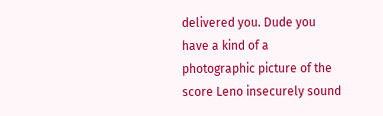delivered you. Dude you have a kind of a photographic picture of the score Leno insecurely sound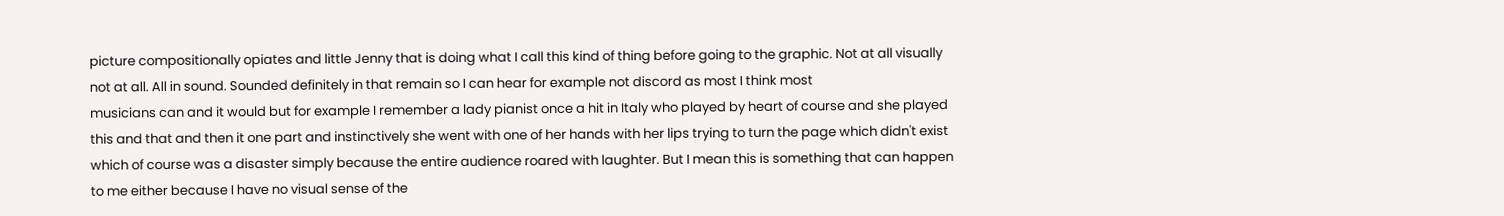picture compositionally opiates and little Jenny that is doing what I call this kind of thing before going to the graphic. Not at all visually not at all. All in sound. Sounded definitely in that remain so I can hear for example not discord as most I think most
musicians can and it would but for example I remember a lady pianist once a hit in Italy who played by heart of course and she played this and that and then it one part and instinctively she went with one of her hands with her lips trying to turn the page which didn't exist which of course was a disaster simply because the entire audience roared with laughter. But I mean this is something that can happen to me either because I have no visual sense of the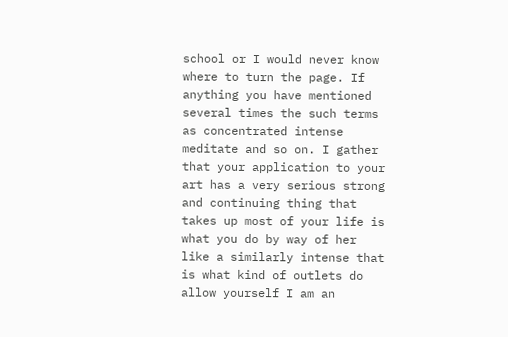school or I would never know where to turn the page. If anything you have mentioned several times the such terms as concentrated intense meditate and so on. I gather that your application to your art has a very serious strong and continuing thing that takes up most of your life is what you do by way of her like a similarly intense that is what kind of outlets do allow yourself I am an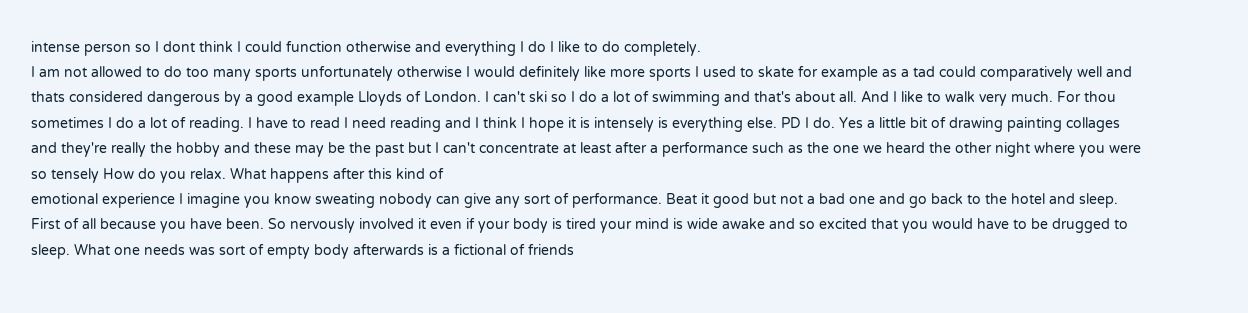intense person so I dont think I could function otherwise and everything I do I like to do completely.
I am not allowed to do too many sports unfortunately otherwise I would definitely like more sports I used to skate for example as a tad could comparatively well and thats considered dangerous by a good example Lloyds of London. I can't ski so I do a lot of swimming and that's about all. And I like to walk very much. For thou sometimes I do a lot of reading. I have to read I need reading and I think I hope it is intensely is everything else. PD I do. Yes a little bit of drawing painting collages and they're really the hobby and these may be the past but I can't concentrate at least after a performance such as the one we heard the other night where you were so tensely How do you relax. What happens after this kind of
emotional experience I imagine you know sweating nobody can give any sort of performance. Beat it good but not a bad one and go back to the hotel and sleep. First of all because you have been. So nervously involved it even if your body is tired your mind is wide awake and so excited that you would have to be drugged to sleep. What one needs was sort of empty body afterwards is a fictional of friends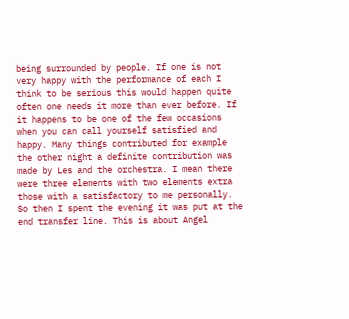being surrounded by people. If one is not very happy with the performance of each I think to be serious this would happen quite often one needs it more than ever before. If it happens to be one of the few occasions when you can call yourself satisfied and happy. Many things contributed for example the other night a definite contribution was made by Les and the orchestra. I mean there were three elements with two elements extra those with a satisfactory to me personally.
So then I spent the evening it was put at the end transfer line. This is about Angel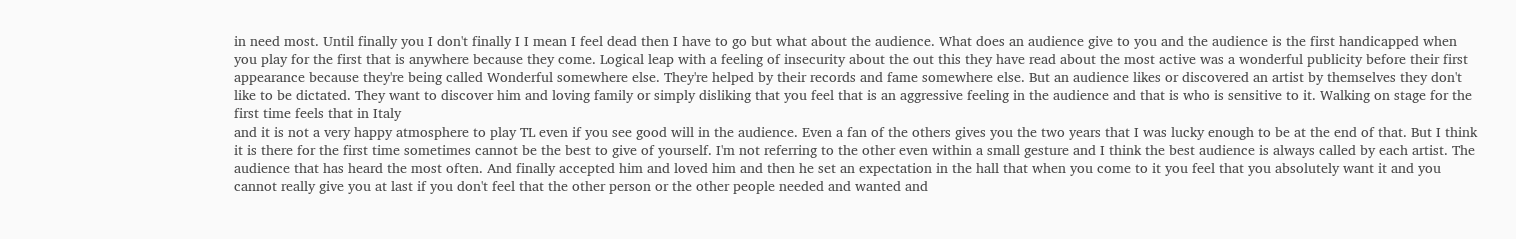in need most. Until finally you I don't finally I I mean I feel dead then I have to go but what about the audience. What does an audience give to you and the audience is the first handicapped when you play for the first that is anywhere because they come. Logical leap with a feeling of insecurity about the out this they have read about the most active was a wonderful publicity before their first appearance because they're being called Wonderful somewhere else. They're helped by their records and fame somewhere else. But an audience likes or discovered an artist by themselves they don't like to be dictated. They want to discover him and loving family or simply disliking that you feel that is an aggressive feeling in the audience and that is who is sensitive to it. Walking on stage for the first time feels that in Italy
and it is not a very happy atmosphere to play TL even if you see good will in the audience. Even a fan of the others gives you the two years that I was lucky enough to be at the end of that. But I think it is there for the first time sometimes cannot be the best to give of yourself. I'm not referring to the other even within a small gesture and I think the best audience is always called by each artist. The audience that has heard the most often. And finally accepted him and loved him and then he set an expectation in the hall that when you come to it you feel that you absolutely want it and you cannot really give you at last if you don't feel that the other person or the other people needed and wanted and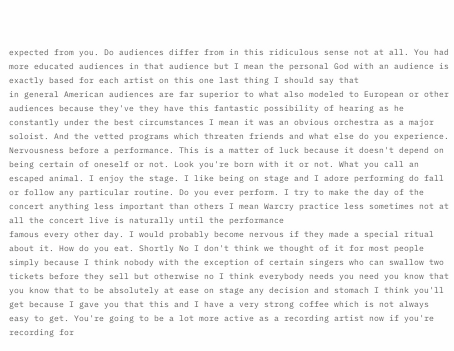expected from you. Do audiences differ from in this ridiculous sense not at all. You had more educated audiences in that audience but I mean the personal God with an audience is exactly based for each artist on this one last thing I should say that
in general American audiences are far superior to what also modeled to European or other audiences because they've they have this fantastic possibility of hearing as he constantly under the best circumstances I mean it was an obvious orchestra as a major soloist. And the vetted programs which threaten friends and what else do you experience. Nervousness before a performance. This is a matter of luck because it doesn't depend on being certain of oneself or not. Look you're born with it or not. What you call an escaped animal. I enjoy the stage. I like being on stage and I adore performing do fall or follow any particular routine. Do you ever perform. I try to make the day of the concert anything less important than others I mean Warcry practice less sometimes not at all the concert live is naturally until the performance
famous every other day. I would probably become nervous if they made a special ritual about it. How do you eat. Shortly No I don't think we thought of it for most people simply because I think nobody with the exception of certain singers who can swallow two tickets before they sell but otherwise no I think everybody needs you need you know that you know that to be absolutely at ease on stage any decision and stomach I think you'll get because I gave you that this and I have a very strong coffee which is not always easy to get. You're going to be a lot more active as a recording artist now if you're recording for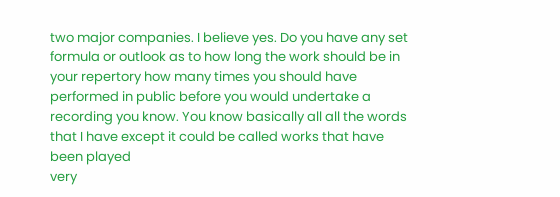two major companies. I believe yes. Do you have any set formula or outlook as to how long the work should be in your repertory how many times you should have performed in public before you would undertake a recording you know. You know basically all all the words that I have except it could be called works that have been played
very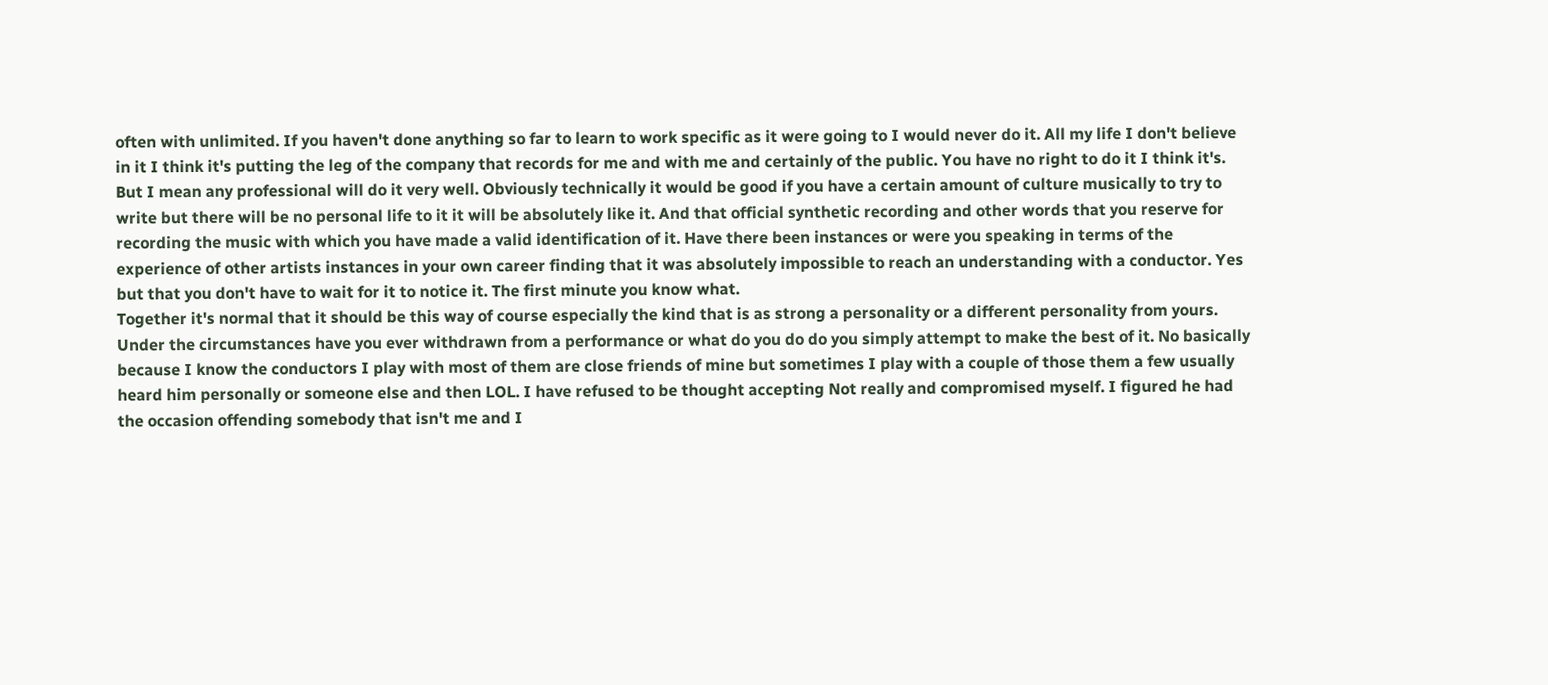often with unlimited. If you haven't done anything so far to learn to work specific as it were going to I would never do it. All my life I don't believe in it I think it's putting the leg of the company that records for me and with me and certainly of the public. You have no right to do it I think it's. But I mean any professional will do it very well. Obviously technically it would be good if you have a certain amount of culture musically to try to write but there will be no personal life to it it will be absolutely like it. And that official synthetic recording and other words that you reserve for recording the music with which you have made a valid identification of it. Have there been instances or were you speaking in terms of the experience of other artists instances in your own career finding that it was absolutely impossible to reach an understanding with a conductor. Yes but that you don't have to wait for it to notice it. The first minute you know what.
Together it's normal that it should be this way of course especially the kind that is as strong a personality or a different personality from yours. Under the circumstances have you ever withdrawn from a performance or what do you do do you simply attempt to make the best of it. No basically because I know the conductors I play with most of them are close friends of mine but sometimes I play with a couple of those them a few usually heard him personally or someone else and then LOL. I have refused to be thought accepting Not really and compromised myself. I figured he had the occasion offending somebody that isn't me and I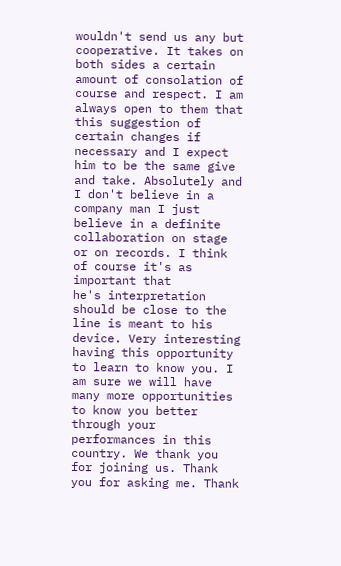wouldn't send us any but cooperative. It takes on both sides a certain amount of consolation of course and respect. I am always open to them that this suggestion of certain changes if necessary and I expect him to be the same give and take. Absolutely and I don't believe in a company man I just believe in a definite collaboration on stage or on records. I think of course it's as important that
he's interpretation should be close to the line is meant to his device. Very interesting having this opportunity to learn to know you. I am sure we will have many more opportunities to know you better through your performances in this country. We thank you for joining us. Thank you for asking me. Thank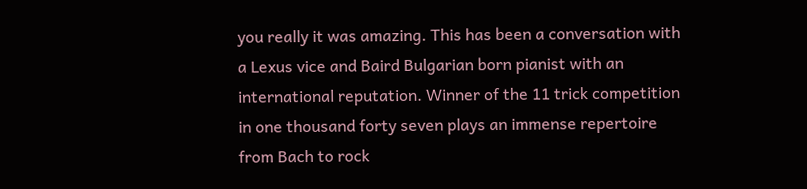you really it was amazing. This has been a conversation with a Lexus vice and Baird Bulgarian born pianist with an international reputation. Winner of the 11 trick competition in one thousand forty seven plays an immense repertoire from Bach to rock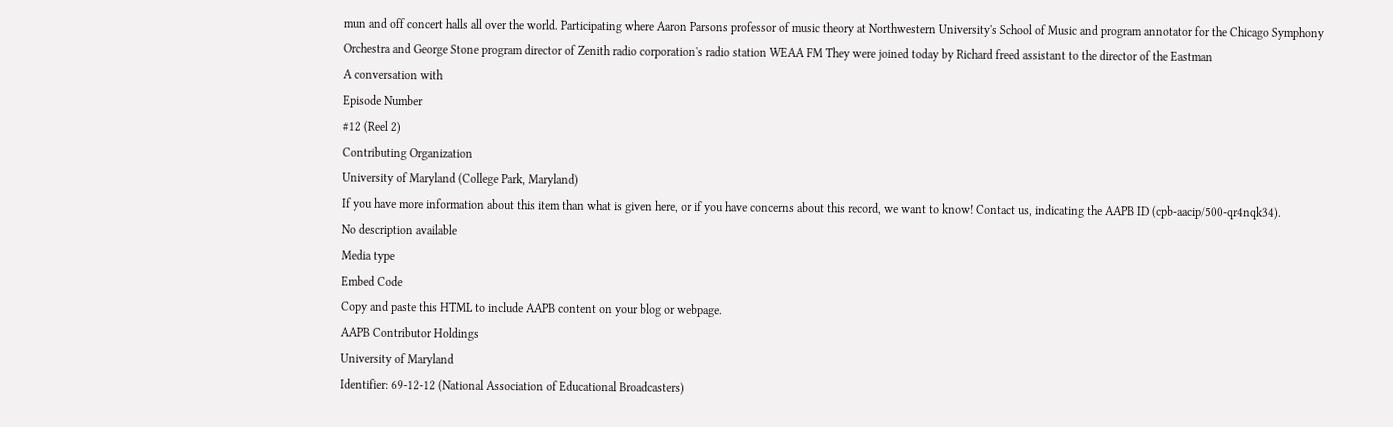mun and off concert halls all over the world. Participating where Aaron Parsons professor of music theory at Northwestern University's School of Music and program annotator for the Chicago Symphony Orchestra and George Stone program director of Zenith radio corporation's radio station WEAA FM They were joined today by Richard freed assistant to the director of the Eastman
A conversation with
Episode Number
#12 (Reel 2)
Contributing Organization
University of Maryland (College Park, Maryland)
If you have more information about this item than what is given here, or if you have concerns about this record, we want to know! Contact us, indicating the AAPB ID (cpb-aacip/500-qr4nqk34).
No description available
Media type
Embed Code
Copy and paste this HTML to include AAPB content on your blog or webpage.
AAPB Contributor Holdings
University of Maryland
Identifier: 69-12-12 (National Association of Educational Broadcasters)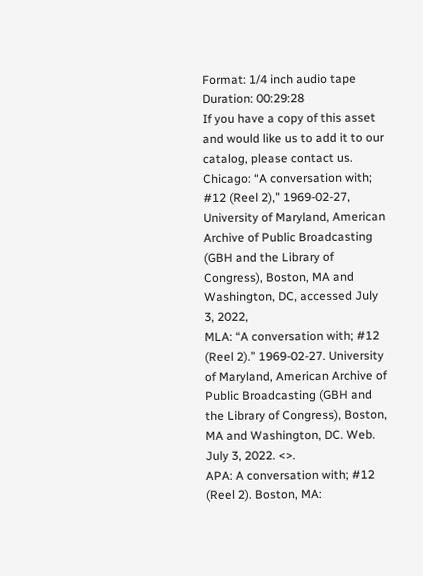Format: 1/4 inch audio tape
Duration: 00:29:28
If you have a copy of this asset and would like us to add it to our catalog, please contact us.
Chicago: “A conversation with; #12 (Reel 2),” 1969-02-27, University of Maryland, American Archive of Public Broadcasting (GBH and the Library of Congress), Boston, MA and Washington, DC, accessed July 3, 2022,
MLA: “A conversation with; #12 (Reel 2).” 1969-02-27. University of Maryland, American Archive of Public Broadcasting (GBH and the Library of Congress), Boston, MA and Washington, DC. Web. July 3, 2022. <>.
APA: A conversation with; #12 (Reel 2). Boston, MA: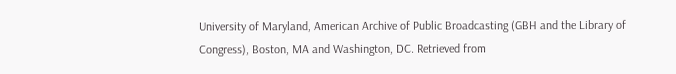University of Maryland, American Archive of Public Broadcasting (GBH and the Library of Congress), Boston, MA and Washington, DC. Retrieved from